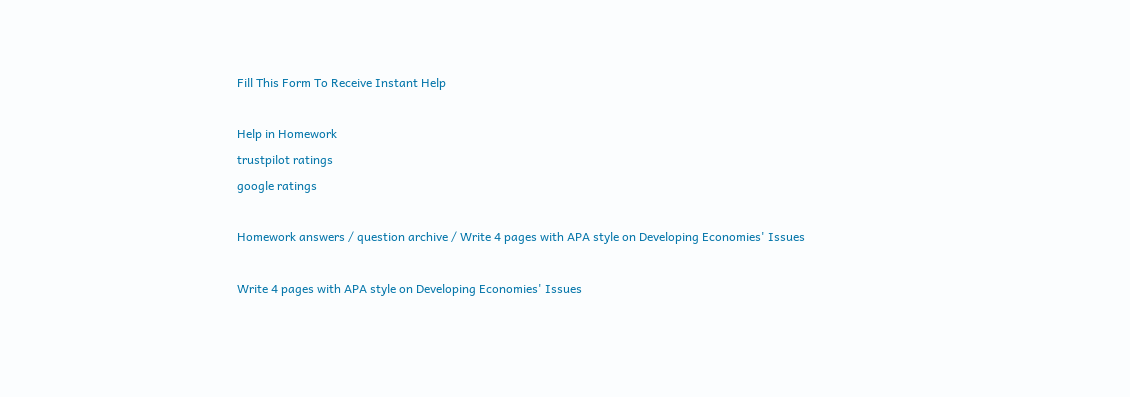Fill This Form To Receive Instant Help

Help in Homework
trustpilot ratings
google ratings

Homework answers / question archive / Write 4 pages with APA style on Developing Economies' Issues

Write 4 pages with APA style on Developing Economies' Issues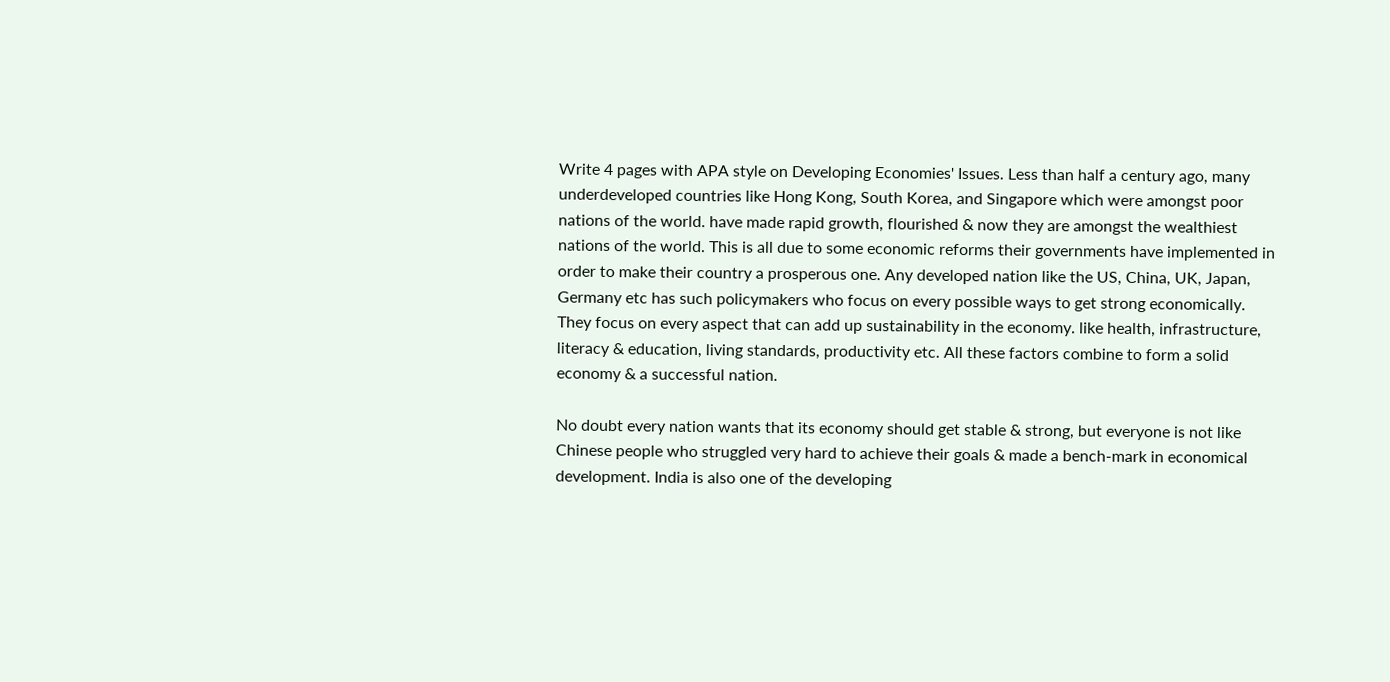Write 4 pages with APA style on Developing Economies' Issues. Less than half a century ago, many underdeveloped countries like Hong Kong, South Korea, and Singapore which were amongst poor nations of the world. have made rapid growth, flourished & now they are amongst the wealthiest nations of the world. This is all due to some economic reforms their governments have implemented in order to make their country a prosperous one. Any developed nation like the US, China, UK, Japan, Germany etc has such policymakers who focus on every possible ways to get strong economically. They focus on every aspect that can add up sustainability in the economy. like health, infrastructure, literacy & education, living standards, productivity etc. All these factors combine to form a solid economy & a successful nation.

No doubt every nation wants that its economy should get stable & strong, but everyone is not like Chinese people who struggled very hard to achieve their goals & made a bench-mark in economical development. India is also one of the developing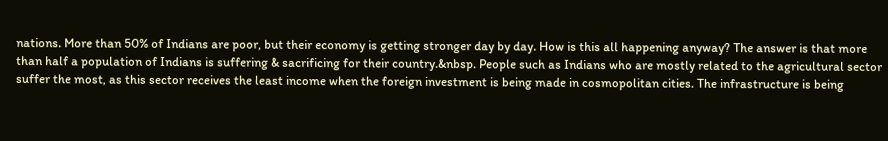nations. More than 50% of Indians are poor, but their economy is getting stronger day by day. How is this all happening anyway? The answer is that more than half a population of Indians is suffering & sacrificing for their country.&nbsp. People such as Indians who are mostly related to the agricultural sector suffer the most, as this sector receives the least income when the foreign investment is being made in cosmopolitan cities. The infrastructure is being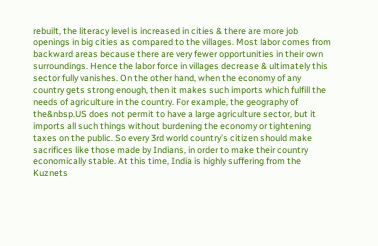rebuilt, the literacy level is increased in cities & there are more job openings in big cities as compared to the villages. Most labor comes from backward areas because there are very fewer opportunities in their own surroundings. Hence the labor force in villages decrease & ultimately this sector fully vanishes. On the other hand, when the economy of any country gets strong enough, then it makes such imports which fulfill the needs of agriculture in the country. For example, the geography of the&nbsp.US does not permit to have a large agriculture sector, but it imports all such things without burdening the economy or tightening taxes on the public. So every 3rd world country’s citizen should make sacrifices like those made by Indians, in order to make their country economically stable. At this time, India is highly suffering from the Kuznets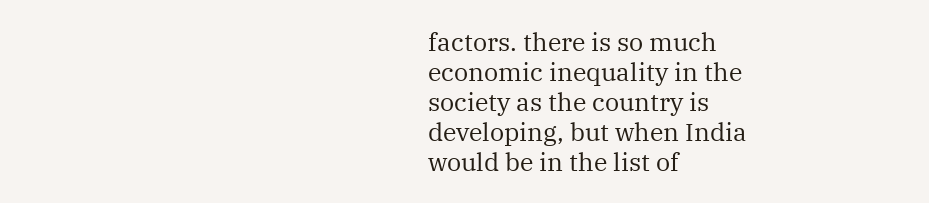factors. there is so much economic inequality in the society as the country is developing, but when India would be in the list of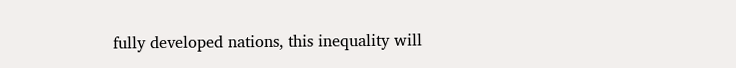fully developed nations, this inequality will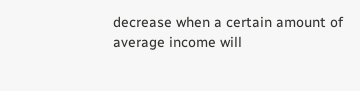decrease when a certain amount of average income will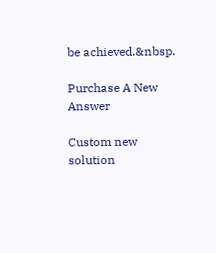be achieved.&nbsp.

Purchase A New Answer

Custom new solution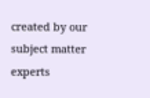created by our subject matter experts